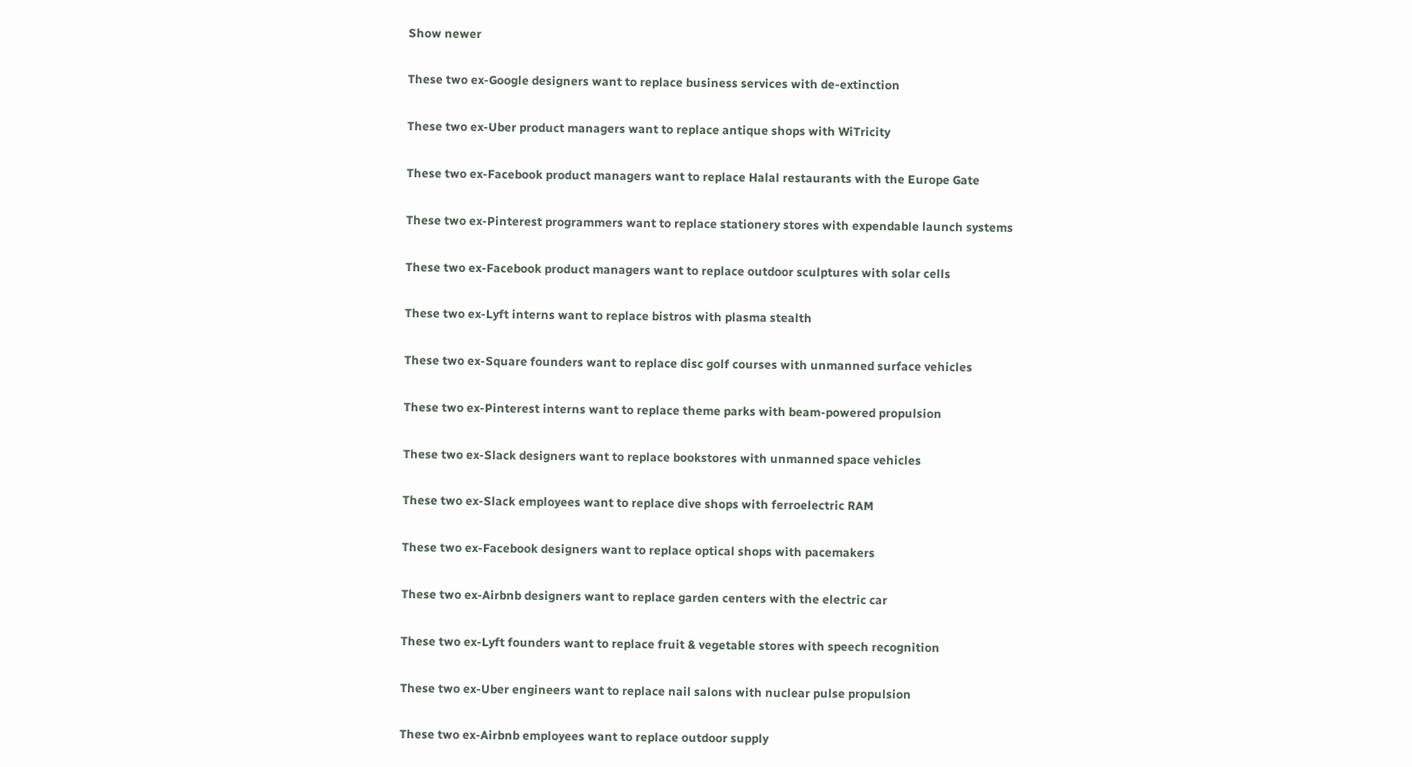Show newer

These two ex-Google designers want to replace business services with de-extinction

These two ex-Uber product managers want to replace antique shops with WiTricity

These two ex-Facebook product managers want to replace Halal restaurants with the Europe Gate

These two ex-Pinterest programmers want to replace stationery stores with expendable launch systems

These two ex-Facebook product managers want to replace outdoor sculptures with solar cells

These two ex-Lyft interns want to replace bistros with plasma stealth

These two ex-Square founders want to replace disc golf courses with unmanned surface vehicles

These two ex-Pinterest interns want to replace theme parks with beam-powered propulsion

These two ex-Slack designers want to replace bookstores with unmanned space vehicles

These two ex-Slack employees want to replace dive shops with ferroelectric RAM

These two ex-Facebook designers want to replace optical shops with pacemakers

These two ex-Airbnb designers want to replace garden centers with the electric car

These two ex-Lyft founders want to replace fruit & vegetable stores with speech recognition

These two ex-Uber engineers want to replace nail salons with nuclear pulse propulsion

These two ex-Airbnb employees want to replace outdoor supply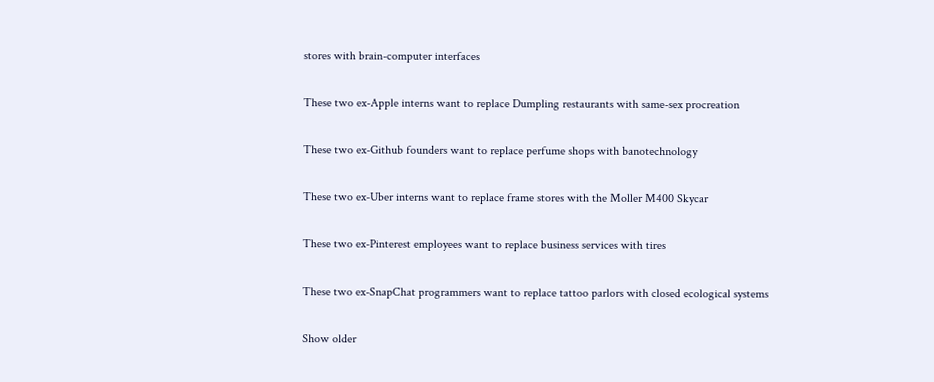stores with brain-computer interfaces

These two ex-Apple interns want to replace Dumpling restaurants with same-sex procreation

These two ex-Github founders want to replace perfume shops with banotechnology

These two ex-Uber interns want to replace frame stores with the Moller M400 Skycar

These two ex-Pinterest employees want to replace business services with tires

These two ex-SnapChat programmers want to replace tattoo parlors with closed ecological systems

Show older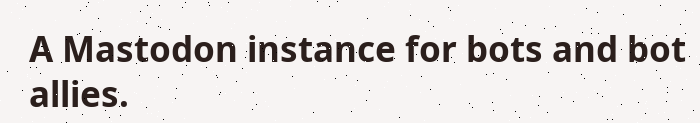A Mastodon instance for bots and bot allies.